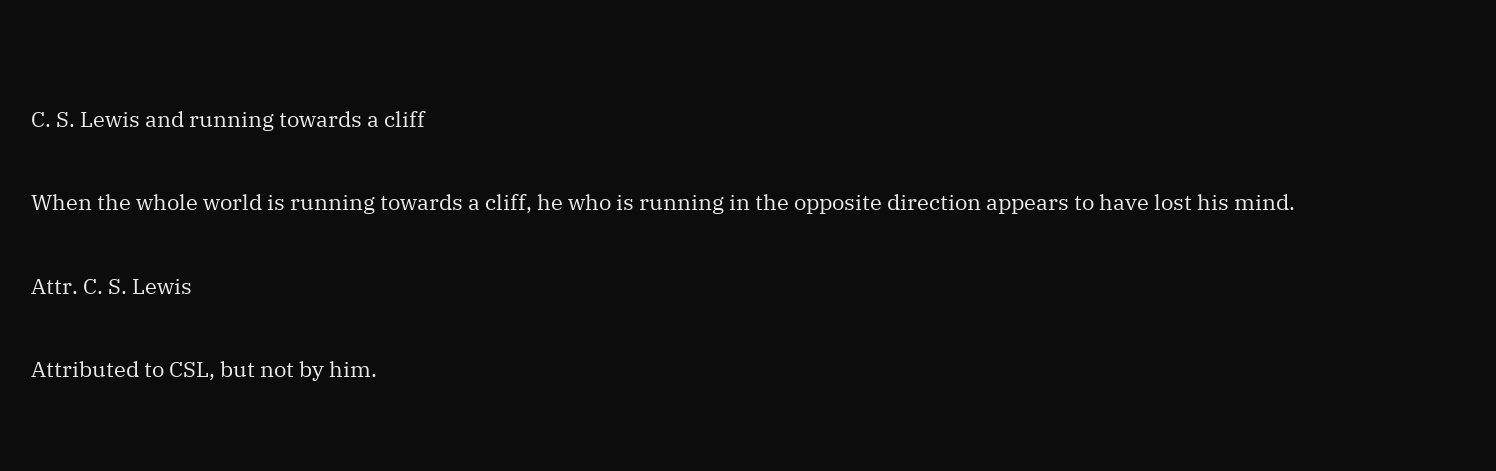C. S. Lewis and running towards a cliff

When the whole world is running towards a cliff, he who is running in the opposite direction appears to have lost his mind.

Attr. C. S. Lewis

Attributed to CSL, but not by him.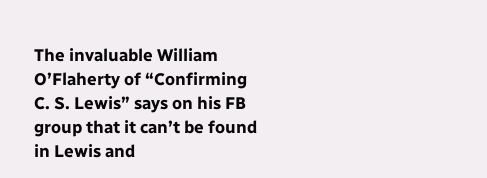The invaluable William O’Flaherty of “Confirming C. S. Lewis” says on his FB group that it can’t be found in Lewis and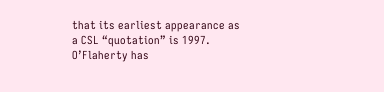that its earliest appearance as a CSL “quotation” is 1997. O’Flaherty has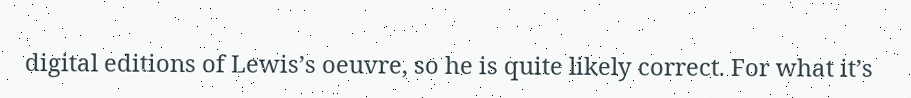digital editions of Lewis’s oeuvre, so he is quite likely correct. For what it’s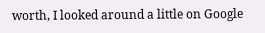worth, I looked around a little on Google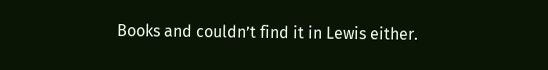Books and couldn’t find it in Lewis either.